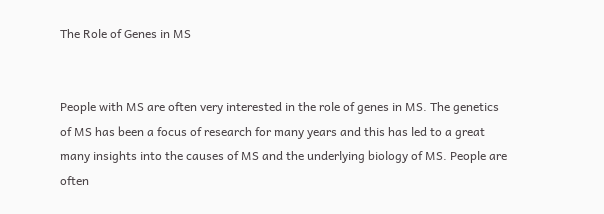The Role of Genes in MS


People with MS are often very interested in the role of genes in MS. The genetics of MS has been a focus of research for many years and this has led to a great many insights into the causes of MS and the underlying biology of MS. People are often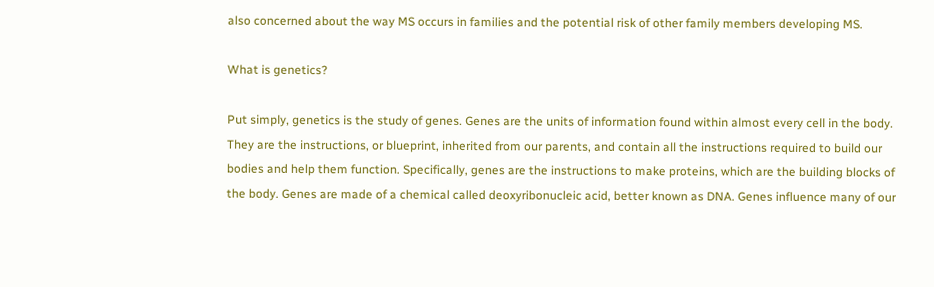also concerned about the way MS occurs in families and the potential risk of other family members developing MS.

What is genetics?

Put simply, genetics is the study of genes. Genes are the units of information found within almost every cell in the body. They are the instructions, or blueprint, inherited from our parents, and contain all the instructions required to build our bodies and help them function. Specifically, genes are the instructions to make proteins, which are the building blocks of the body. Genes are made of a chemical called deoxyribonucleic acid, better known as DNA. Genes influence many of our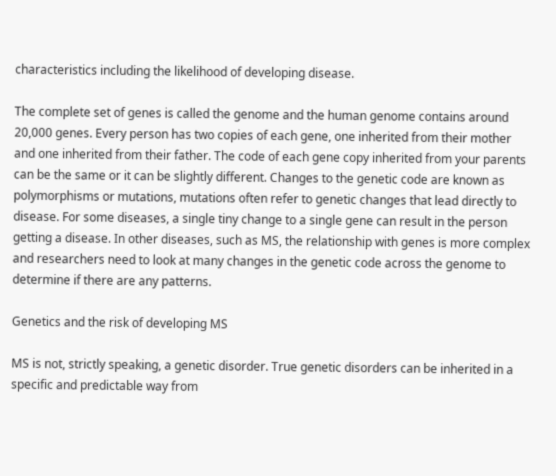characteristics including the likelihood of developing disease.

The complete set of genes is called the genome and the human genome contains around 20,000 genes. Every person has two copies of each gene, one inherited from their mother and one inherited from their father. The code of each gene copy inherited from your parents can be the same or it can be slightly different. Changes to the genetic code are known as polymorphisms or mutations, mutations often refer to genetic changes that lead directly to disease. For some diseases, a single tiny change to a single gene can result in the person getting a disease. In other diseases, such as MS, the relationship with genes is more complex and researchers need to look at many changes in the genetic code across the genome to determine if there are any patterns.

Genetics and the risk of developing MS

MS is not, strictly speaking, a genetic disorder. True genetic disorders can be inherited in a specific and predictable way from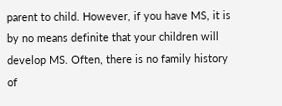parent to child. However, if you have MS, it is by no means definite that your children will develop MS. Often, there is no family history of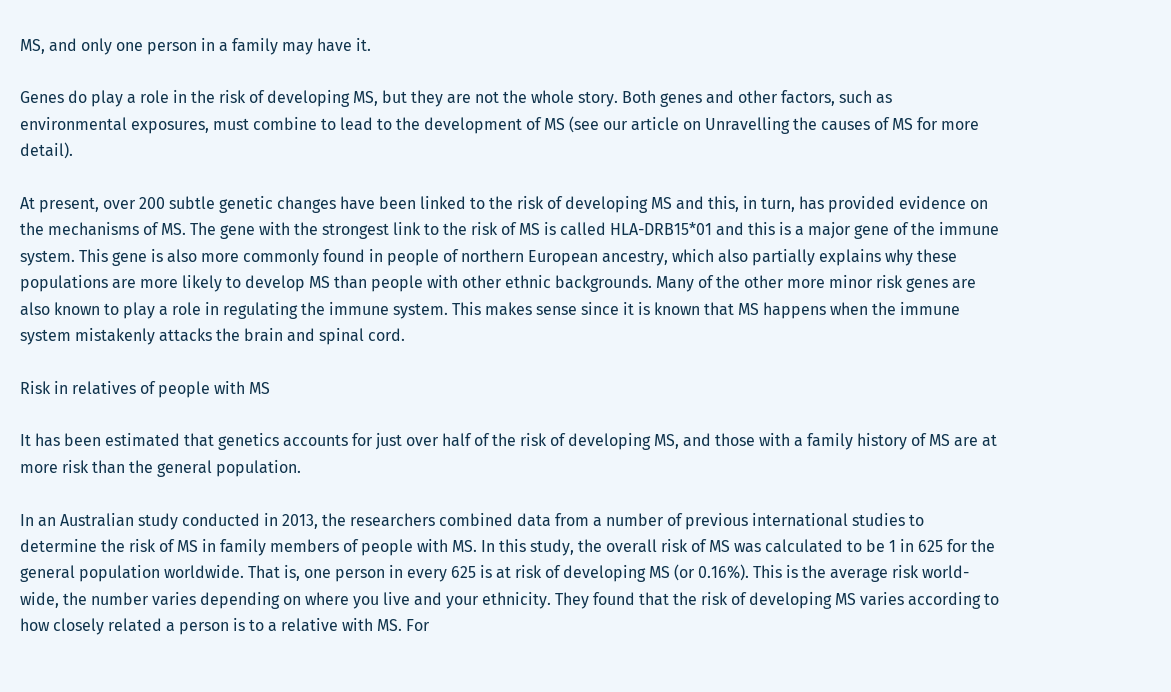MS, and only one person in a family may have it.

Genes do play a role in the risk of developing MS, but they are not the whole story. Both genes and other factors, such as environmental exposures, must combine to lead to the development of MS (see our article on Unravelling the causes of MS for more detail).

At present, over 200 subtle genetic changes have been linked to the risk of developing MS and this, in turn, has provided evidence on the mechanisms of MS. The gene with the strongest link to the risk of MS is called HLA-DRB15*01 and this is a major gene of the immune system. This gene is also more commonly found in people of northern European ancestry, which also partially explains why these populations are more likely to develop MS than people with other ethnic backgrounds. Many of the other more minor risk genes are also known to play a role in regulating the immune system. This makes sense since it is known that MS happens when the immune system mistakenly attacks the brain and spinal cord.

Risk in relatives of people with MS

It has been estimated that genetics accounts for just over half of the risk of developing MS, and those with a family history of MS are at more risk than the general population.

In an Australian study conducted in 2013, the researchers combined data from a number of previous international studies to determine the risk of MS in family members of people with MS. In this study, the overall risk of MS was calculated to be 1 in 625 for the general population worldwide. That is, one person in every 625 is at risk of developing MS (or 0.16%). This is the average risk world-wide, the number varies depending on where you live and your ethnicity. They found that the risk of developing MS varies according to how closely related a person is to a relative with MS. For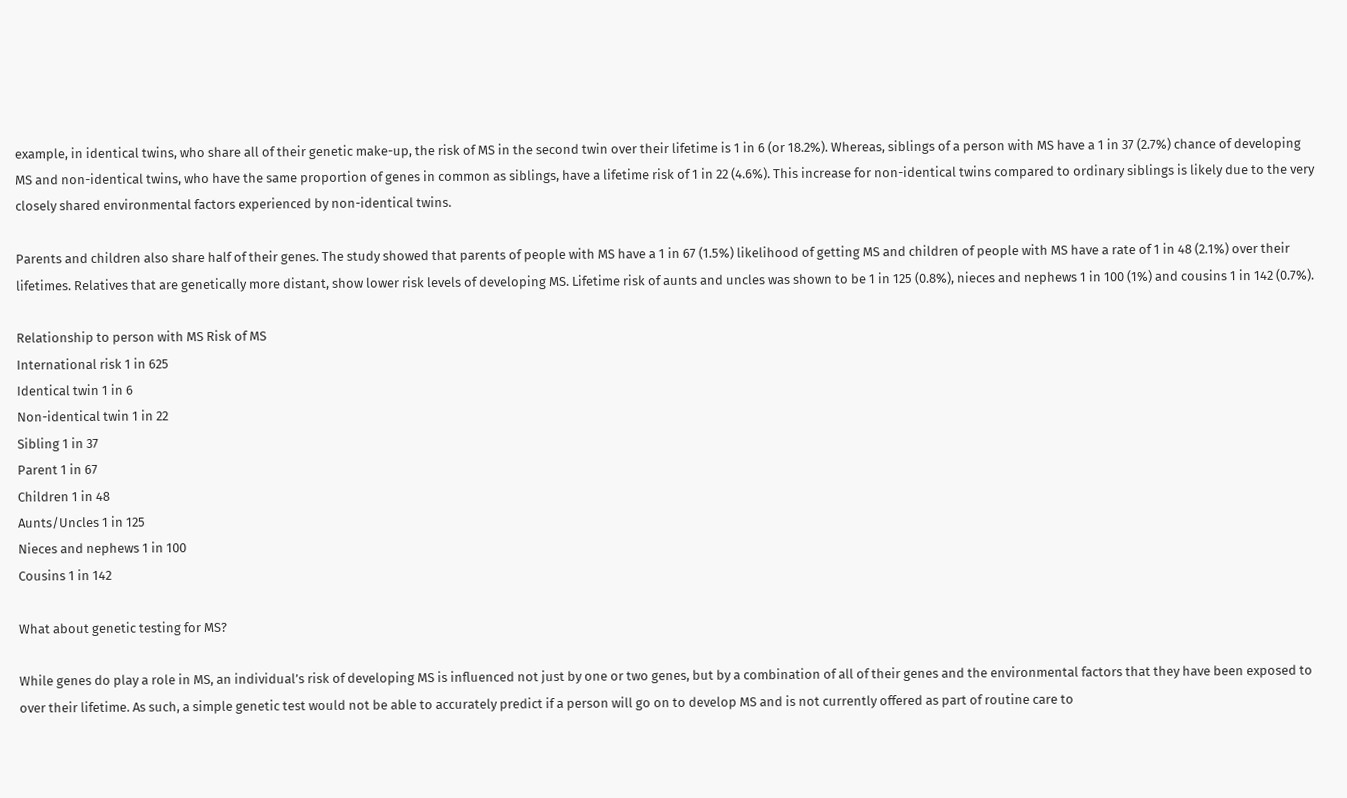example, in identical twins, who share all of their genetic make-up, the risk of MS in the second twin over their lifetime is 1 in 6 (or 18.2%). Whereas, siblings of a person with MS have a 1 in 37 (2.7%) chance of developing MS and non-identical twins, who have the same proportion of genes in common as siblings, have a lifetime risk of 1 in 22 (4.6%). This increase for non-identical twins compared to ordinary siblings is likely due to the very closely shared environmental factors experienced by non-identical twins.

Parents and children also share half of their genes. The study showed that parents of people with MS have a 1 in 67 (1.5%) likelihood of getting MS and children of people with MS have a rate of 1 in 48 (2.1%) over their lifetimes. Relatives that are genetically more distant, show lower risk levels of developing MS. Lifetime risk of aunts and uncles was shown to be 1 in 125 (0.8%), nieces and nephews 1 in 100 (1%) and cousins 1 in 142 (0.7%).

Relationship to person with MS Risk of MS
International risk 1 in 625
Identical twin 1 in 6
Non-identical twin 1 in 22
Sibling 1 in 37
Parent 1 in 67
Children 1 in 48
Aunts/Uncles 1 in 125
Nieces and nephews 1 in 100
Cousins 1 in 142

What about genetic testing for MS?

While genes do play a role in MS, an individual’s risk of developing MS is influenced not just by one or two genes, but by a combination of all of their genes and the environmental factors that they have been exposed to over their lifetime. As such, a simple genetic test would not be able to accurately predict if a person will go on to develop MS and is not currently offered as part of routine care to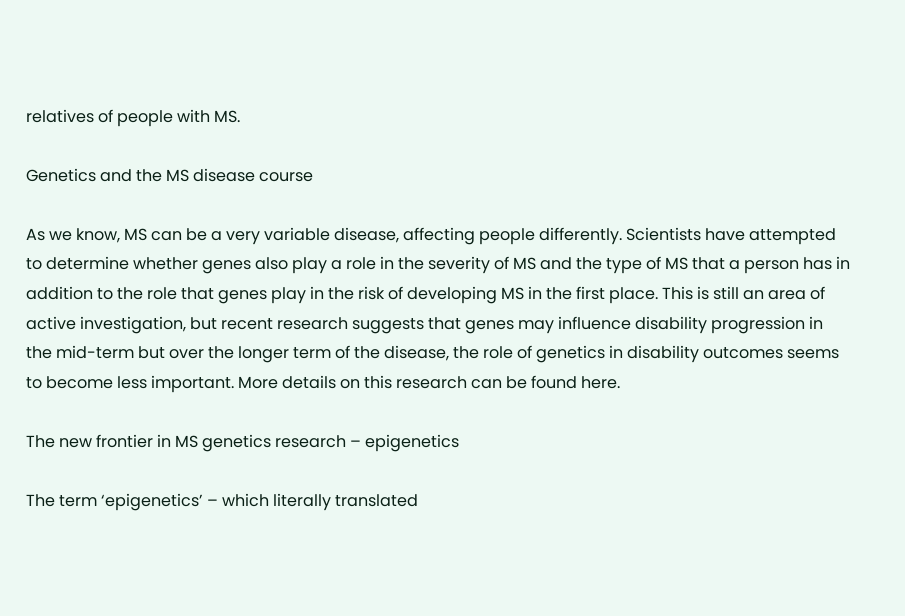relatives of people with MS.

Genetics and the MS disease course

As we know, MS can be a very variable disease, affecting people differently. Scientists have attempted to determine whether genes also play a role in the severity of MS and the type of MS that a person has in addition to the role that genes play in the risk of developing MS in the first place. This is still an area of active investigation, but recent research suggests that genes may influence disability progression in the mid-term but over the longer term of the disease, the role of genetics in disability outcomes seems to become less important. More details on this research can be found here.

The new frontier in MS genetics research – epigenetics

The term ‘epigenetics’ – which literally translated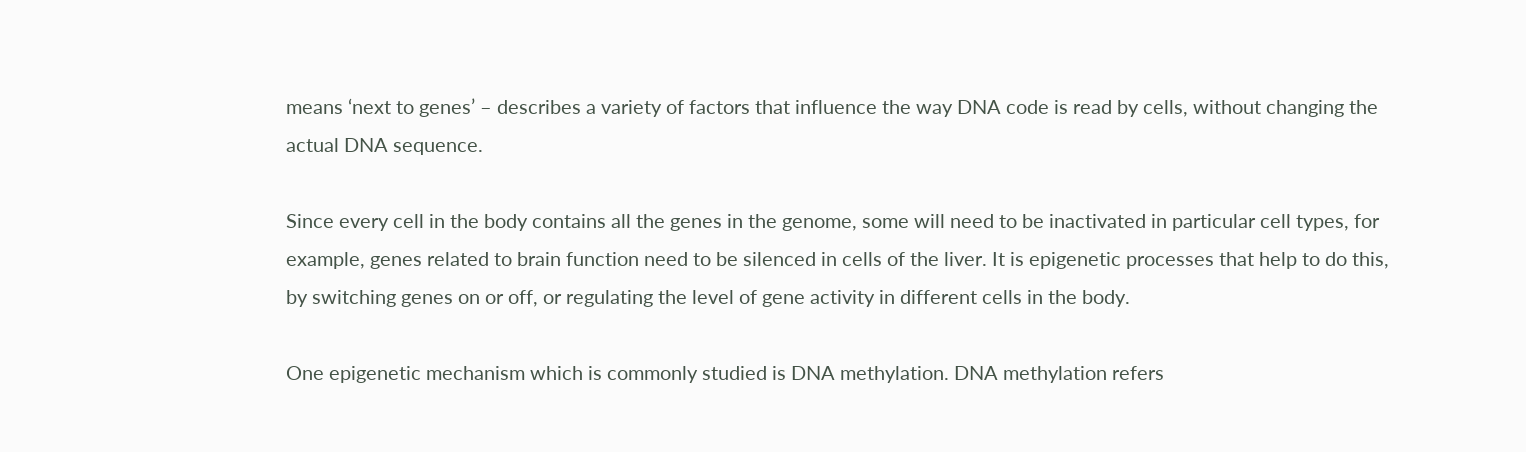means ‘next to genes’ – describes a variety of factors that influence the way DNA code is read by cells, without changing the actual DNA sequence.

Since every cell in the body contains all the genes in the genome, some will need to be inactivated in particular cell types, for example, genes related to brain function need to be silenced in cells of the liver. It is epigenetic processes that help to do this, by switching genes on or off, or regulating the level of gene activity in different cells in the body.

One epigenetic mechanism which is commonly studied is DNA methylation. DNA methylation refers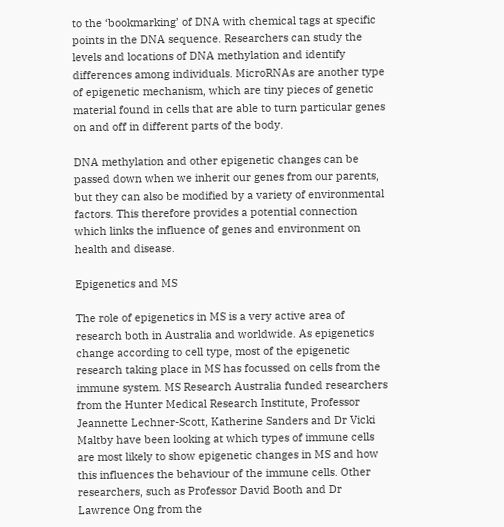to the ‘bookmarking’ of DNA with chemical tags at specific points in the DNA sequence. Researchers can study the levels and locations of DNA methylation and identify differences among individuals. MicroRNAs are another type of epigenetic mechanism, which are tiny pieces of genetic material found in cells that are able to turn particular genes on and off in different parts of the body.

DNA methylation and other epigenetic changes can be passed down when we inherit our genes from our parents, but they can also be modified by a variety of environmental factors. This therefore provides a potential connection which links the influence of genes and environment on health and disease.

Epigenetics and MS

The role of epigenetics in MS is a very active area of research both in Australia and worldwide. As epigenetics change according to cell type, most of the epigenetic research taking place in MS has focussed on cells from the immune system. MS Research Australia funded researchers from the Hunter Medical Research Institute, Professor Jeannette Lechner-Scott, Katherine Sanders and Dr Vicki Maltby have been looking at which types of immune cells are most likely to show epigenetic changes in MS and how this influences the behaviour of the immune cells. Other researchers, such as Professor David Booth and Dr Lawrence Ong from the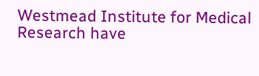Westmead Institute for Medical Research have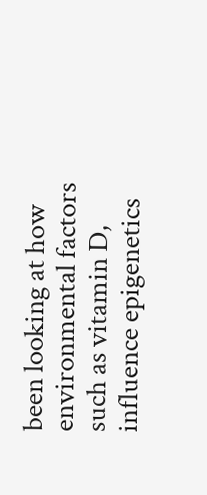been looking at how environmental factors such as vitamin D, influence epigenetics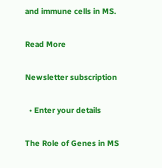and immune cells in MS.

Read More

Newsletter subscription

  • Enter your details

The Role of Genes in MS